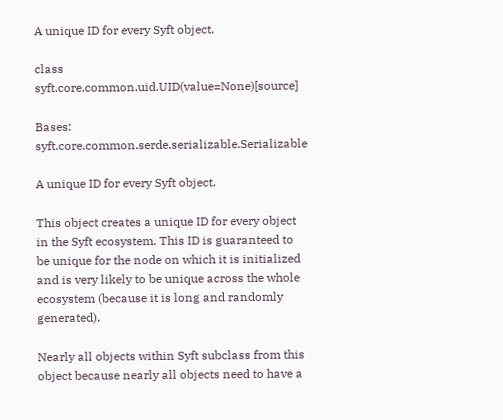A unique ID for every Syft object.

class syft.core.common.uid.UID(value=None)[source]

Bases: syft.core.common.serde.serializable.Serializable

A unique ID for every Syft object.

This object creates a unique ID for every object in the Syft ecosystem. This ID is guaranteed to be unique for the node on which it is initialized and is very likely to be unique across the whole ecosystem (because it is long and randomly generated).

Nearly all objects within Syft subclass from this object because nearly all objects need to have a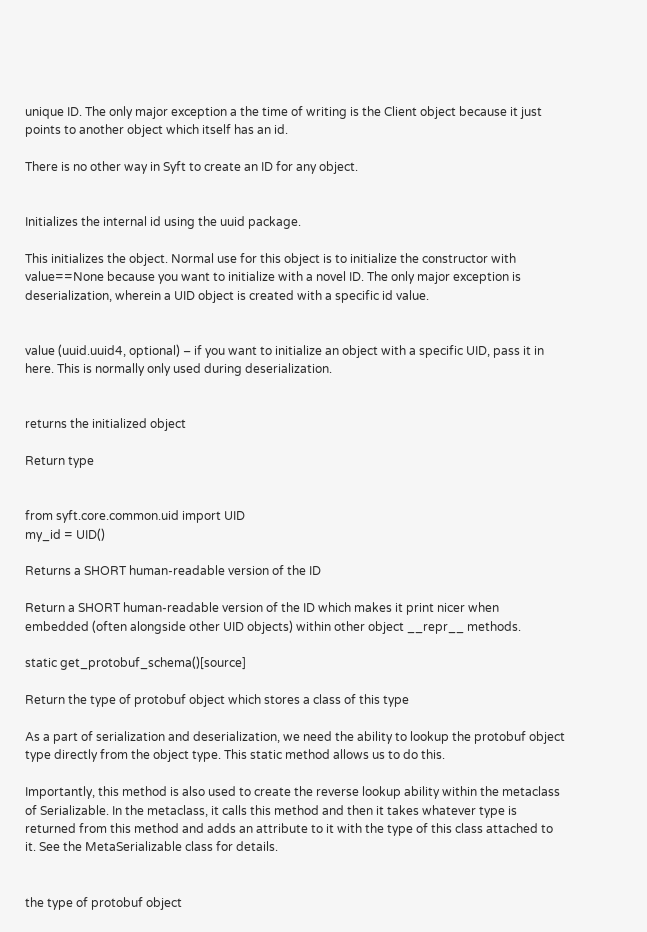unique ID. The only major exception a the time of writing is the Client object because it just points to another object which itself has an id.

There is no other way in Syft to create an ID for any object.


Initializes the internal id using the uuid package.

This initializes the object. Normal use for this object is to initialize the constructor with value==None because you want to initialize with a novel ID. The only major exception is deserialization, wherein a UID object is created with a specific id value.


value (uuid.uuid4, optional) – if you want to initialize an object with a specific UID, pass it in here. This is normally only used during deserialization.


returns the initialized object

Return type


from syft.core.common.uid import UID
my_id = UID()

Returns a SHORT human-readable version of the ID

Return a SHORT human-readable version of the ID which makes it print nicer when embedded (often alongside other UID objects) within other object __repr__ methods.

static get_protobuf_schema()[source]

Return the type of protobuf object which stores a class of this type

As a part of serialization and deserialization, we need the ability to lookup the protobuf object type directly from the object type. This static method allows us to do this.

Importantly, this method is also used to create the reverse lookup ability within the metaclass of Serializable. In the metaclass, it calls this method and then it takes whatever type is returned from this method and adds an attribute to it with the type of this class attached to it. See the MetaSerializable class for details.


the type of protobuf object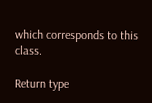which corresponds to this class.

Return type